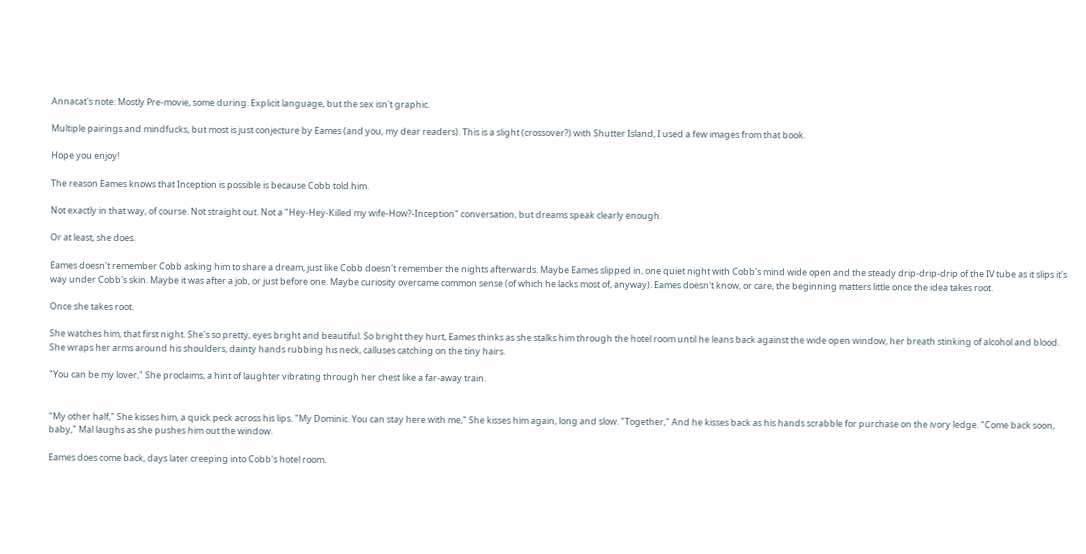Annacat's note: Mostly Pre-movie, some during. Explicit language, but the sex isn't graphic.

Multiple pairings and mindfucks, but most is just conjecture by Eames (and you, my dear readers). This is a slight (crossover?) with Shutter Island, I used a few images from that book.

Hope you enjoy!

The reason Eames knows that Inception is possible is because Cobb told him.

Not exactly in that way, of course. Not straight out. Not a "Hey-Hey-Killed my wife-How?-Inception" conversation, but dreams speak clearly enough.

Or at least, she does.

Eames doesn't remember Cobb asking him to share a dream, just like Cobb doesn't remember the nights afterwards. Maybe Eames slipped in, one quiet night with Cobb's mind wide open and the steady drip-drip-drip of the IV tube as it slips it's way under Cobb's skin. Maybe it was after a job, or just before one. Maybe curiosity overcame common sense (of which he lacks most of, anyway). Eames doesn't know, or care, the beginning matters little once the idea takes root.

Once she takes root.

She watches him, that first night. She's so pretty, eyes bright and beautiful. So bright they hurt, Eames thinks as she stalks him through the hotel room until he leans back against the wide open window, her breath stinking of alcohol and blood. She wraps her arms around his shoulders, dainty hands rubbing his neck, calluses catching on the tiny hairs.

"You can be my lover," She proclaims, a hint of laughter vibrating through her chest like a far-away train.


"My other half," She kisses him, a quick peck across his lips. "My Dominic. You can stay here with me," She kisses him again, long and slow. "Together," And he kisses back as his hands scrabble for purchase on the ivory ledge. "Come back soon, baby," Mal laughs as she pushes him out the window.

Eames does come back, days later creeping into Cobb's hotel room.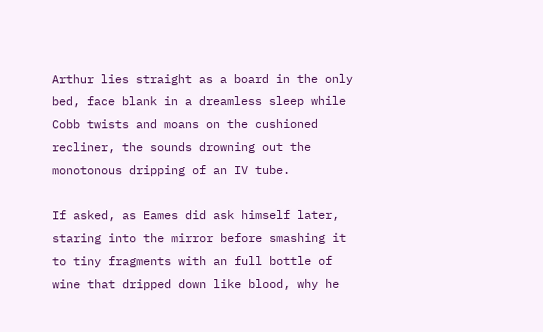Arthur lies straight as a board in the only bed, face blank in a dreamless sleep while Cobb twists and moans on the cushioned recliner, the sounds drowning out the monotonous dripping of an IV tube.

If asked, as Eames did ask himself later, staring into the mirror before smashing it to tiny fragments with an full bottle of wine that dripped down like blood, why he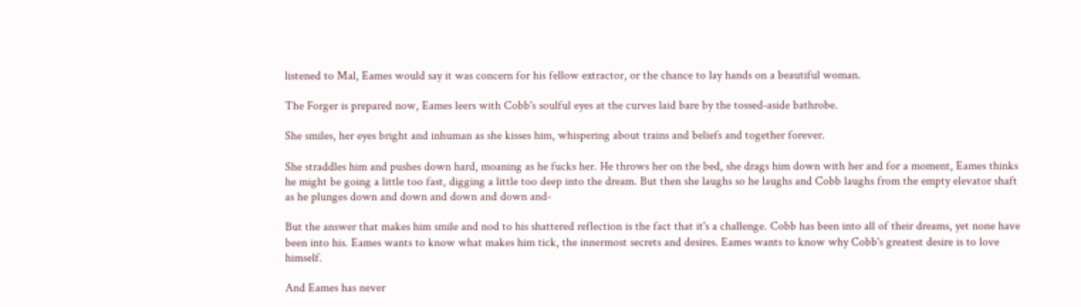listened to Mal, Eames would say it was concern for his fellow extractor, or the chance to lay hands on a beautiful woman.

The Forger is prepared now, Eames leers with Cobb's soulful eyes at the curves laid bare by the tossed-aside bathrobe.

She smiles, her eyes bright and inhuman as she kisses him, whispering about trains and beliefs and together forever.

She straddles him and pushes down hard, moaning as he fucks her. He throws her on the bed, she drags him down with her and for a moment, Eames thinks he might be going a little too fast, digging a little too deep into the dream. But then she laughs so he laughs and Cobb laughs from the empty elevator shaft as he plunges down and down and down and down and-

But the answer that makes him smile and nod to his shattered reflection is the fact that it's a challenge. Cobb has been into all of their dreams, yet none have been into his. Eames wants to know what makes him tick, the innermost secrets and desires. Eames wants to know why Cobb's greatest desire is to love himself.

And Eames has never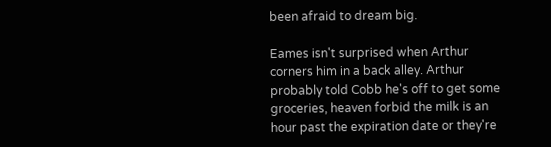been afraid to dream big.

Eames isn't surprised when Arthur corners him in a back alley. Arthur probably told Cobb he's off to get some groceries, heaven forbid the milk is an hour past the expiration date or they're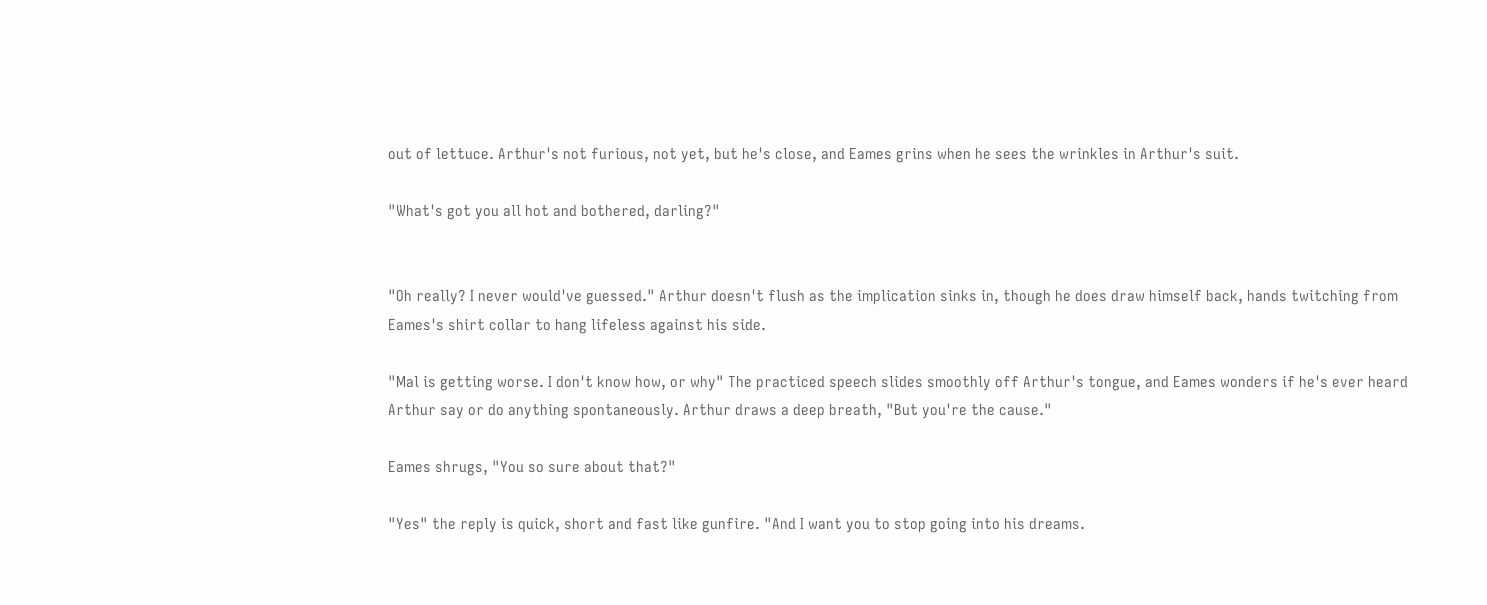out of lettuce. Arthur's not furious, not yet, but he's close, and Eames grins when he sees the wrinkles in Arthur's suit.

"What's got you all hot and bothered, darling?"


"Oh really? I never would've guessed." Arthur doesn't flush as the implication sinks in, though he does draw himself back, hands twitching from Eames's shirt collar to hang lifeless against his side.

"Mal is getting worse. I don't know how, or why" The practiced speech slides smoothly off Arthur's tongue, and Eames wonders if he's ever heard Arthur say or do anything spontaneously. Arthur draws a deep breath, "But you're the cause."

Eames shrugs, "You so sure about that?"

"Yes" the reply is quick, short and fast like gunfire. "And I want you to stop going into his dreams.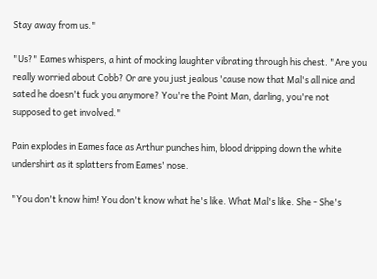Stay away from us."

"Us?" Eames whispers, a hint of mocking laughter vibrating through his chest. "Are you really worried about Cobb? Or are you just jealous 'cause now that Mal's all nice and sated he doesn't fuck you anymore? You're the Point Man, darling, you're not supposed to get involved."

Pain explodes in Eames face as Arthur punches him, blood dripping down the white undershirt as it splatters from Eames' nose.

"You don't know him! You don't know what he's like. What Mal's like. She - She's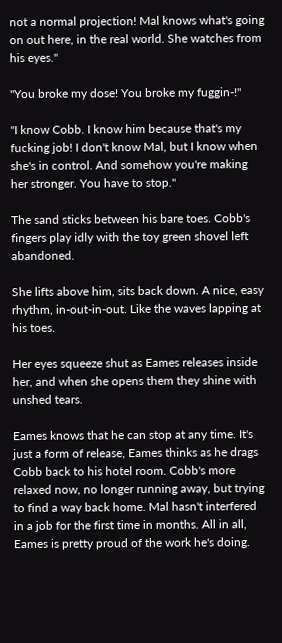not a normal projection! Mal knows what's going on out here, in the real world. She watches from his eyes."

"You broke my dose! You broke my fuggin-!"

"I know Cobb. I know him because that's my fucking job! I don't know Mal, but I know when she's in control. And somehow you're making her stronger. You have to stop."

The sand sticks between his bare toes. Cobb's fingers play idly with the toy green shovel left abandoned.

She lifts above him, sits back down. A nice, easy rhythm, in-out-in-out. Like the waves lapping at his toes.

Her eyes squeeze shut as Eames releases inside her, and when she opens them they shine with unshed tears.

Eames knows that he can stop at any time. It's just a form of release, Eames thinks as he drags Cobb back to his hotel room. Cobb's more relaxed now, no longer running away, but trying to find a way back home. Mal hasn't interfered in a job for the first time in months. All in all, Eames is pretty proud of the work he's doing.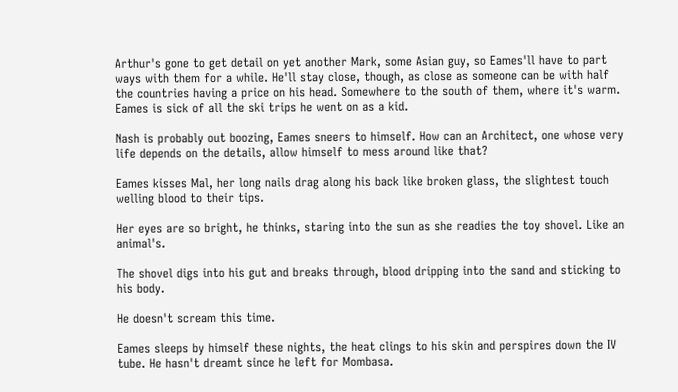Arthur's gone to get detail on yet another Mark, some Asian guy, so Eames'll have to part ways with them for a while. He'll stay close, though, as close as someone can be with half the countries having a price on his head. Somewhere to the south of them, where it's warm. Eames is sick of all the ski trips he went on as a kid.

Nash is probably out boozing, Eames sneers to himself. How can an Architect, one whose very life depends on the details, allow himself to mess around like that?

Eames kisses Mal, her long nails drag along his back like broken glass, the slightest touch welling blood to their tips.

Her eyes are so bright, he thinks, staring into the sun as she readies the toy shovel. Like an animal's.

The shovel digs into his gut and breaks through, blood dripping into the sand and sticking to his body.

He doesn't scream this time.

Eames sleeps by himself these nights, the heat clings to his skin and perspires down the IV tube. He hasn't dreamt since he left for Mombasa.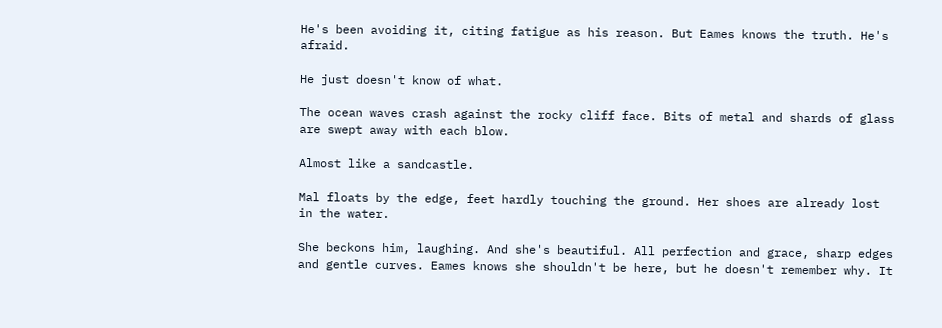He's been avoiding it, citing fatigue as his reason. But Eames knows the truth. He's afraid.

He just doesn't know of what.

The ocean waves crash against the rocky cliff face. Bits of metal and shards of glass are swept away with each blow.

Almost like a sandcastle.

Mal floats by the edge, feet hardly touching the ground. Her shoes are already lost in the water.

She beckons him, laughing. And she's beautiful. All perfection and grace, sharp edges and gentle curves. Eames knows she shouldn't be here, but he doesn't remember why. It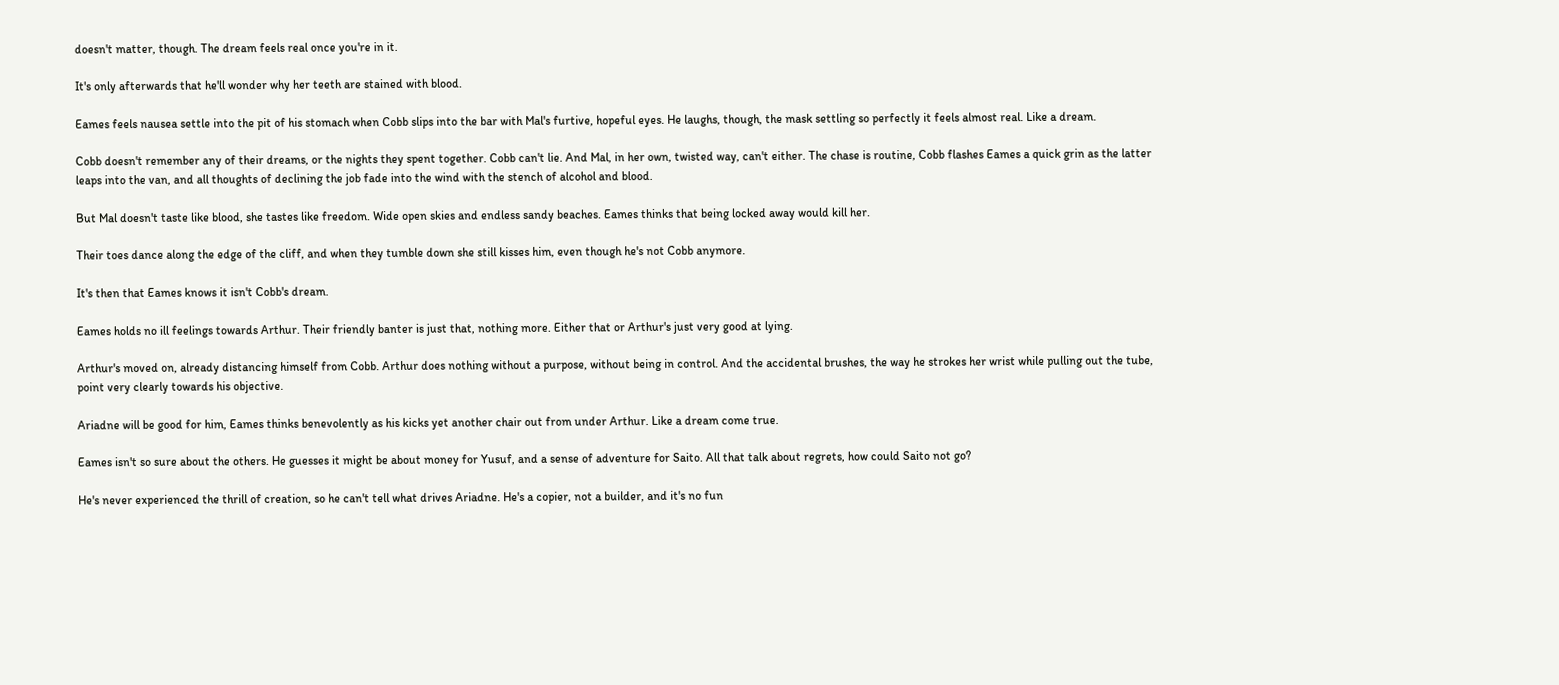doesn't matter, though. The dream feels real once you're in it.

It's only afterwards that he'll wonder why her teeth are stained with blood.

Eames feels nausea settle into the pit of his stomach when Cobb slips into the bar with Mal's furtive, hopeful eyes. He laughs, though, the mask settling so perfectly it feels almost real. Like a dream.

Cobb doesn't remember any of their dreams, or the nights they spent together. Cobb can't lie. And Mal, in her own, twisted way, can't either. The chase is routine, Cobb flashes Eames a quick grin as the latter leaps into the van, and all thoughts of declining the job fade into the wind with the stench of alcohol and blood.

But Mal doesn't taste like blood, she tastes like freedom. Wide open skies and endless sandy beaches. Eames thinks that being locked away would kill her.

Their toes dance along the edge of the cliff, and when they tumble down she still kisses him, even though he's not Cobb anymore.

It's then that Eames knows it isn't Cobb's dream.

Eames holds no ill feelings towards Arthur. Their friendly banter is just that, nothing more. Either that or Arthur's just very good at lying.

Arthur's moved on, already distancing himself from Cobb. Arthur does nothing without a purpose, without being in control. And the accidental brushes, the way he strokes her wrist while pulling out the tube, point very clearly towards his objective.

Ariadne will be good for him, Eames thinks benevolently as his kicks yet another chair out from under Arthur. Like a dream come true.

Eames isn't so sure about the others. He guesses it might be about money for Yusuf, and a sense of adventure for Saito. All that talk about regrets, how could Saito not go?

He's never experienced the thrill of creation, so he can't tell what drives Ariadne. He's a copier, not a builder, and it's no fun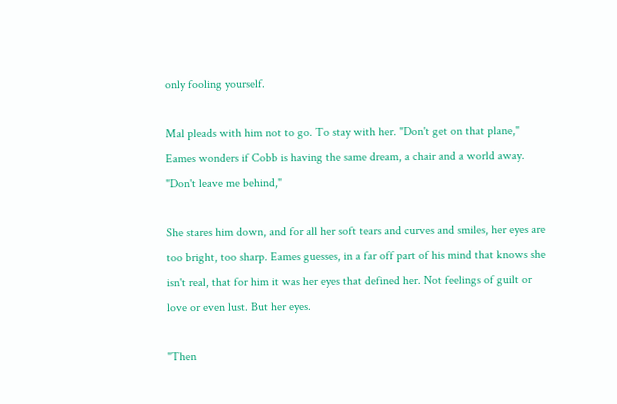only fooling yourself.

Mal pleads with him not to go. To stay with her. "Don't get on that plane," Eames wonders if Cobb is having the same dream, a chair and a world away. "Don't leave me behind,"

She stares him down, and for all her soft tears and curves and smiles, her eyes are too bright, too sharp. Eames guesses, in a far off part of his mind that knows she isn't real, that for him it was her eyes that defined her. Not feelings of guilt or love or even lust. But her eyes.

"Then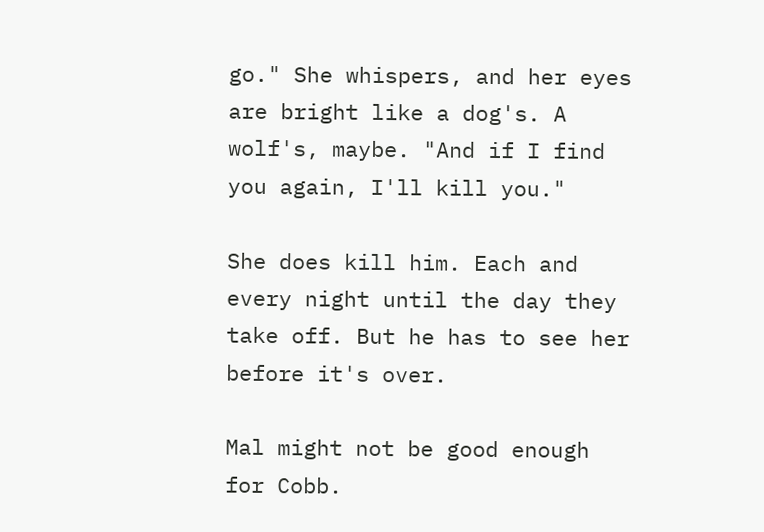go." She whispers, and her eyes are bright like a dog's. A wolf's, maybe. "And if I find you again, I'll kill you."

She does kill him. Each and every night until the day they take off. But he has to see her before it's over.

Mal might not be good enough for Cobb.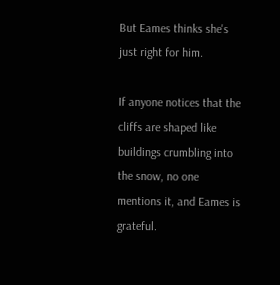But Eames thinks she's just right for him.

If anyone notices that the cliffs are shaped like buildings crumbling into the snow, no one mentions it, and Eames is grateful.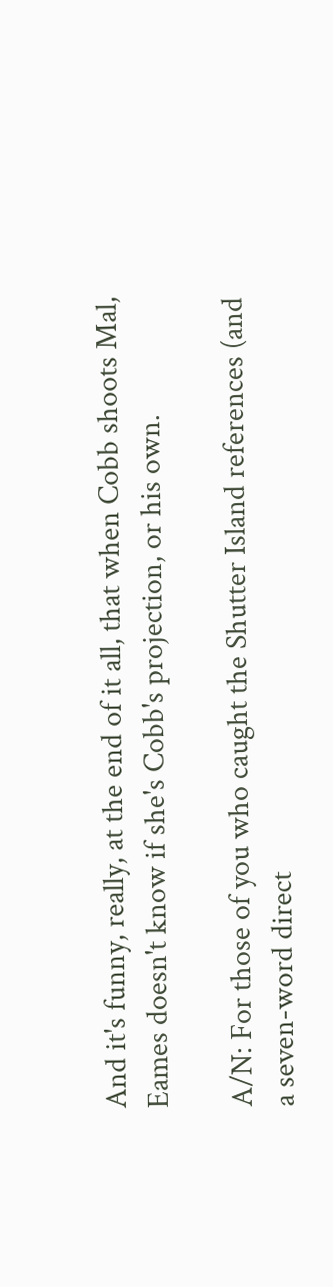And it's funny, really, at the end of it all, that when Cobb shoots Mal, Eames doesn't know if she's Cobb's projection, or his own.

A/N: For those of you who caught the Shutter Island references (and a seven-word direct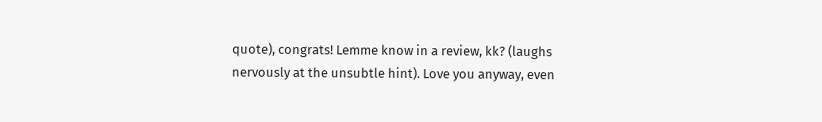quote), congrats! Lemme know in a review, kk? (laughs nervously at the unsubtle hint). Love you anyway, even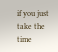if you just take the time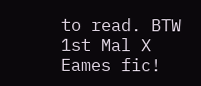to read. BTW 1st Mal X Eames fic!